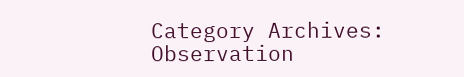Category Archives: Observation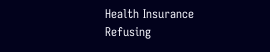Health Insurance Refusing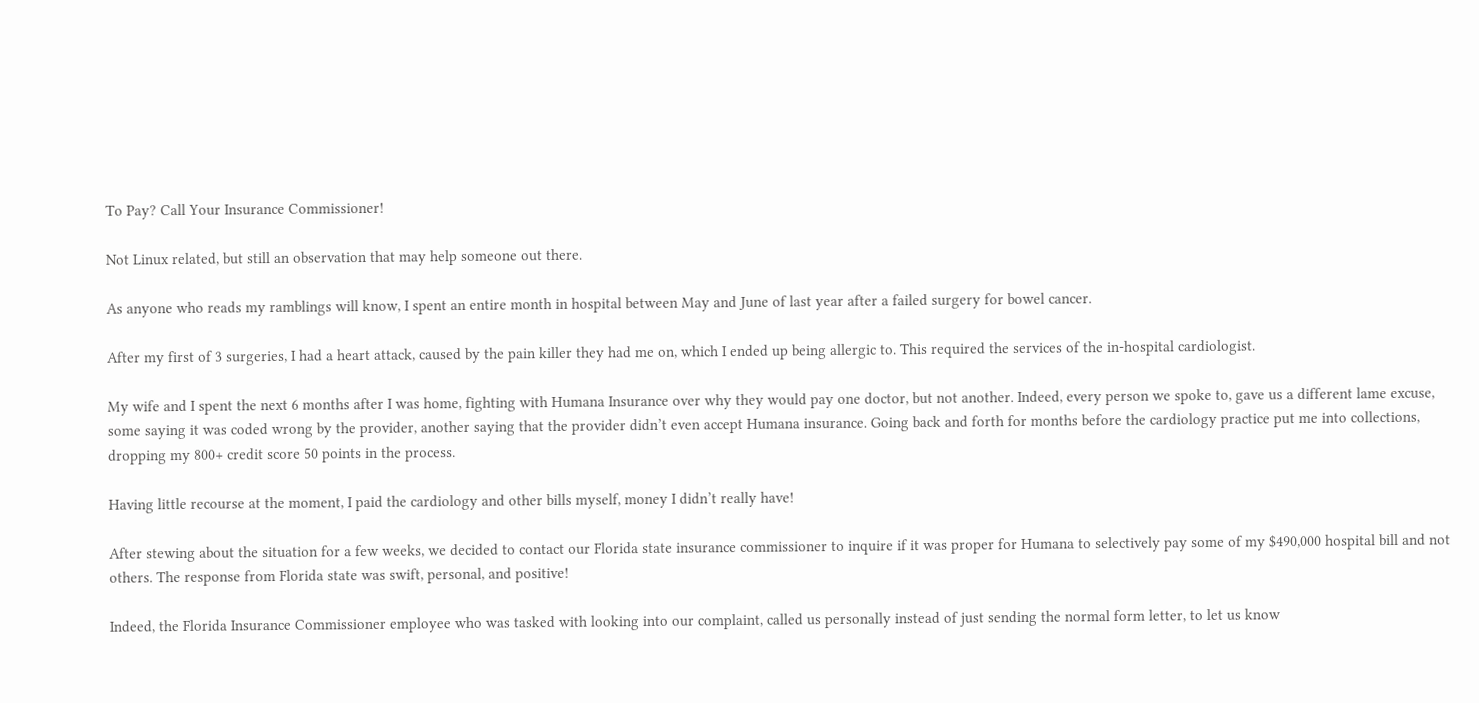To Pay? Call Your Insurance Commissioner!

Not Linux related, but still an observation that may help someone out there.

As anyone who reads my ramblings will know, I spent an entire month in hospital between May and June of last year after a failed surgery for bowel cancer.

After my first of 3 surgeries, I had a heart attack, caused by the pain killer they had me on, which I ended up being allergic to. This required the services of the in-hospital cardiologist.

My wife and I spent the next 6 months after I was home, fighting with Humana Insurance over why they would pay one doctor, but not another. Indeed, every person we spoke to, gave us a different lame excuse, some saying it was coded wrong by the provider, another saying that the provider didn’t even accept Humana insurance. Going back and forth for months before the cardiology practice put me into collections, dropping my 800+ credit score 50 points in the process.

Having little recourse at the moment, I paid the cardiology and other bills myself, money I didn’t really have!

After stewing about the situation for a few weeks, we decided to contact our Florida state insurance commissioner to inquire if it was proper for Humana to selectively pay some of my $490,000 hospital bill and not others. The response from Florida state was swift, personal, and positive!

Indeed, the Florida Insurance Commissioner employee who was tasked with looking into our complaint, called us personally instead of just sending the normal form letter, to let us know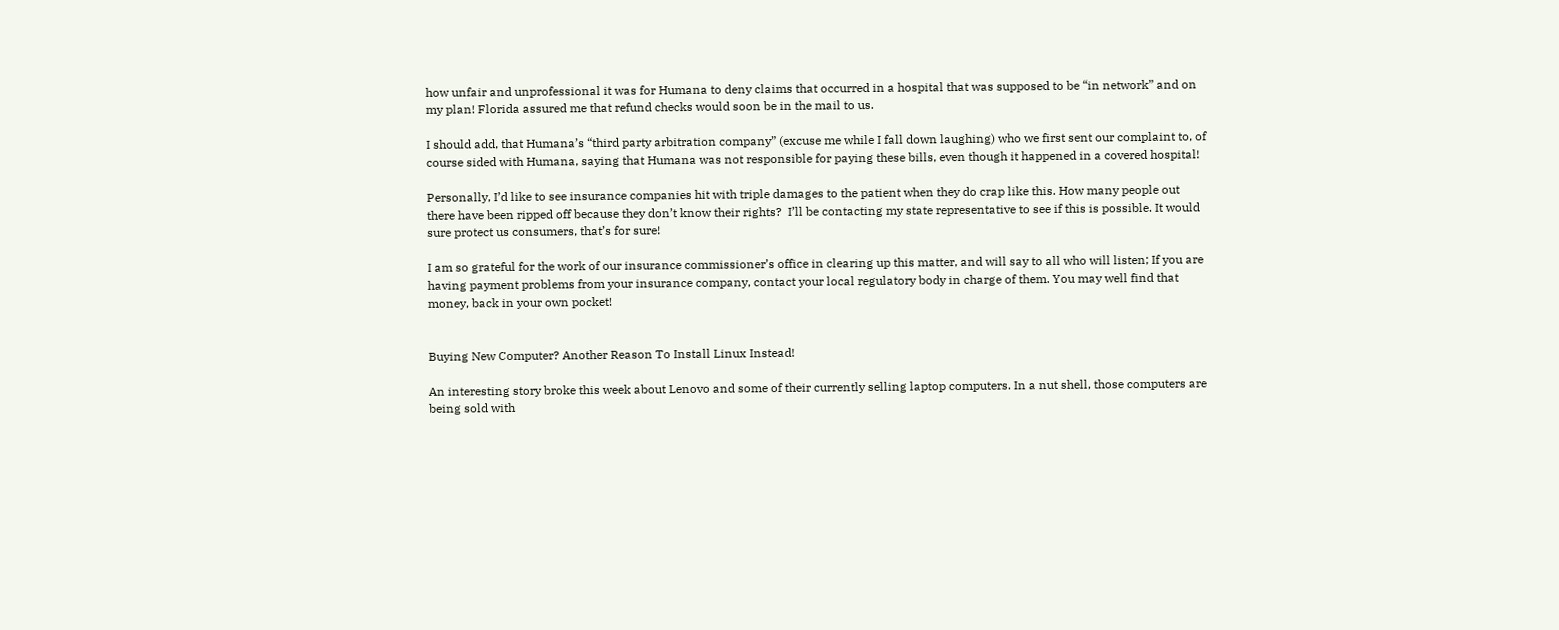how unfair and unprofessional it was for Humana to deny claims that occurred in a hospital that was supposed to be “in network” and on my plan! Florida assured me that refund checks would soon be in the mail to us.

I should add, that Humana’s “third party arbitration company” (excuse me while I fall down laughing) who we first sent our complaint to, of course sided with Humana, saying that Humana was not responsible for paying these bills, even though it happened in a covered hospital!

Personally, I’d like to see insurance companies hit with triple damages to the patient when they do crap like this. How many people out there have been ripped off because they don’t know their rights?  I’ll be contacting my state representative to see if this is possible. It would sure protect us consumers, that’s for sure!

I am so grateful for the work of our insurance commissioner’s office in clearing up this matter, and will say to all who will listen; If you are having payment problems from your insurance company, contact your local regulatory body in charge of them. You may well find that money, back in your own pocket!


Buying New Computer? Another Reason To Install Linux Instead!

An interesting story broke this week about Lenovo and some of their currently selling laptop computers. In a nut shell, those computers are being sold with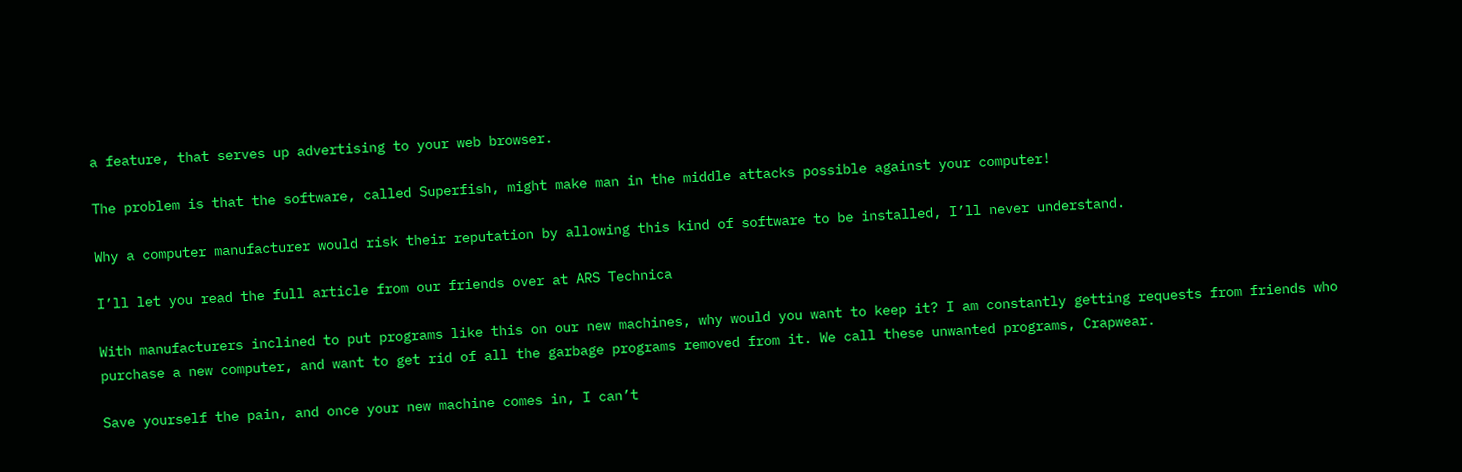a feature, that serves up advertising to your web browser.

The problem is that the software, called Superfish, might make man in the middle attacks possible against your computer!

Why a computer manufacturer would risk their reputation by allowing this kind of software to be installed, I’ll never understand.

I’ll let you read the full article from our friends over at ARS Technica

With manufacturers inclined to put programs like this on our new machines, why would you want to keep it? I am constantly getting requests from friends who purchase a new computer, and want to get rid of all the garbage programs removed from it. We call these unwanted programs, Crapwear.

Save yourself the pain, and once your new machine comes in, I can’t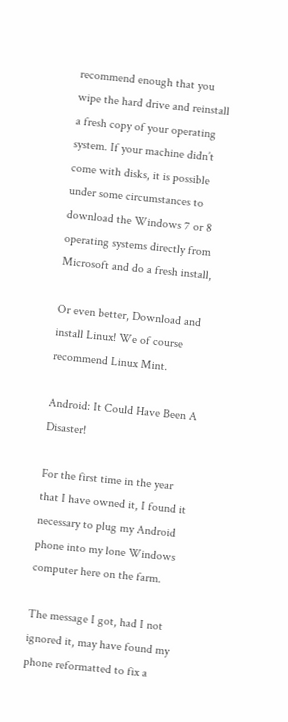recommend enough that you wipe the hard drive and reinstall a fresh copy of your operating system. If your machine didn’t come with disks, it is possible under some circumstances to download the Windows 7 or 8 operating systems directly from Microsoft and do a fresh install,

Or even better, Download and install Linux! We of course recommend Linux Mint.

Android: It Could Have Been A Disaster!

For the first time in the year that I have owned it, I found it necessary to plug my Android phone into my lone Windows computer here on the farm.

The message I got, had I not ignored it, may have found my phone reformatted to fix a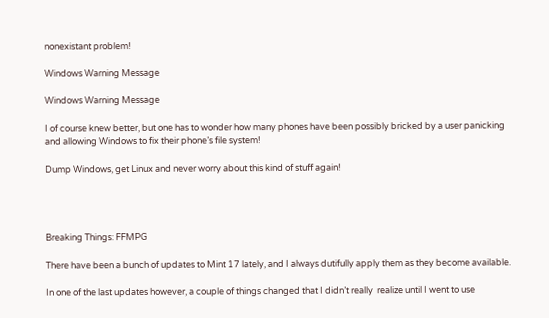nonexistant problem!

Windows Warning Message

Windows Warning Message

I of course knew better, but one has to wonder how many phones have been possibly bricked by a user panicking and allowing Windows to fix their phone’s file system!

Dump Windows, get Linux and never worry about this kind of stuff again!




Breaking Things: FFMPG

There have been a bunch of updates to Mint 17 lately, and I always dutifully apply them as they become available.

In one of the last updates however, a couple of things changed that I didn’t really  realize until I went to use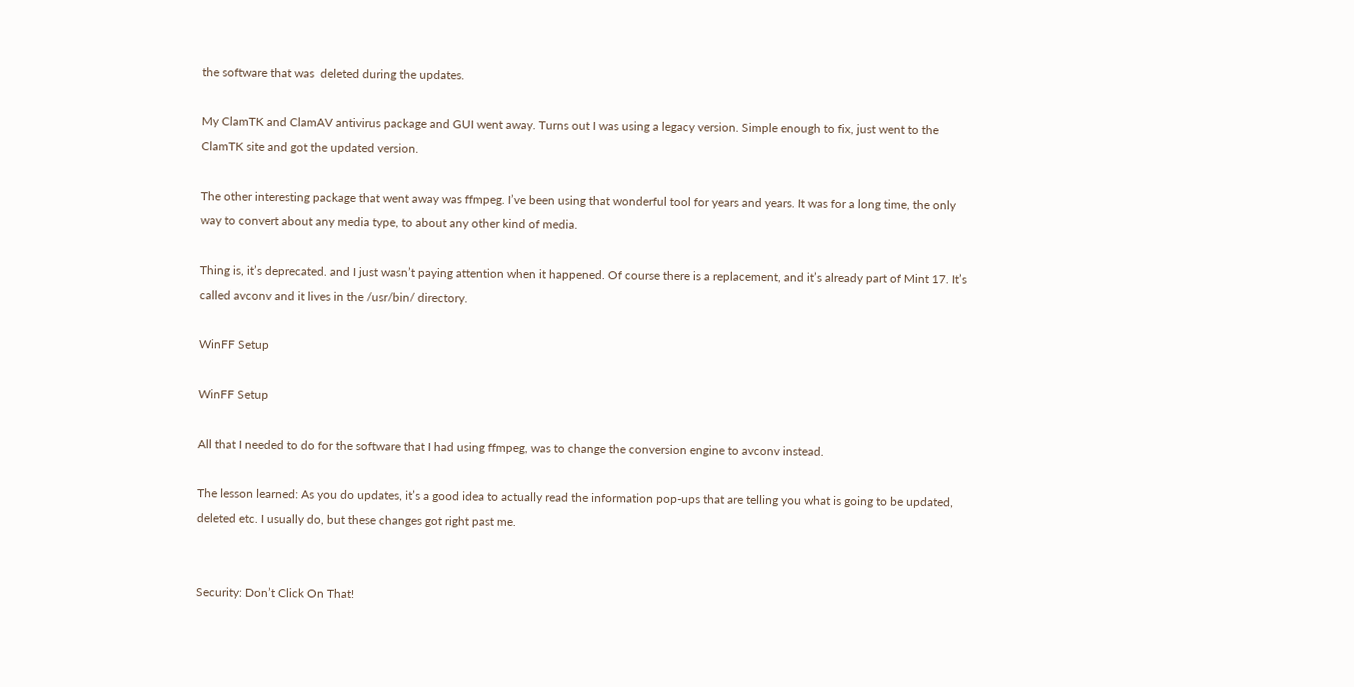the software that was  deleted during the updates.

My ClamTK and ClamAV antivirus package and GUI went away. Turns out I was using a legacy version. Simple enough to fix, just went to the ClamTK site and got the updated version.

The other interesting package that went away was ffmpeg. I’ve been using that wonderful tool for years and years. It was for a long time, the only way to convert about any media type, to about any other kind of media.

Thing is, it’s deprecated. and I just wasn’t paying attention when it happened. Of course there is a replacement, and it’s already part of Mint 17. It’s called avconv and it lives in the /usr/bin/ directory.

WinFF Setup

WinFF Setup

All that I needed to do for the software that I had using ffmpeg, was to change the conversion engine to avconv instead.

The lesson learned: As you do updates, it’s a good idea to actually read the information pop-ups that are telling you what is going to be updated, deleted etc. I usually do, but these changes got right past me.


Security: Don’t Click On That!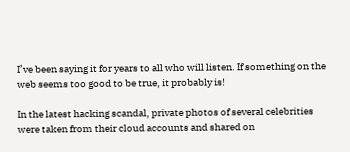I’ve been saying it for years to all who will listen. If something on the web seems too good to be true, it probably is!

In the latest hacking scandal, private photos of several celebrities were taken from their cloud accounts and shared on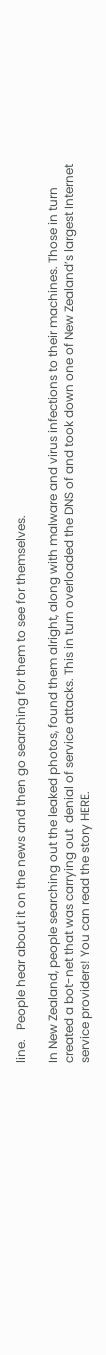line.   People hear about it on the news and then go searching for them to see for themselves.

In New Zealand, people searching out the leaked photos, found them alright, along with malware and virus infections to their machines. Those in turn created a bot-net that was carrying out  denial of service attacks. This in turn overloaded the DNS of and took down one of New Zealand’s largest Internet service providers! You can read the story HERE.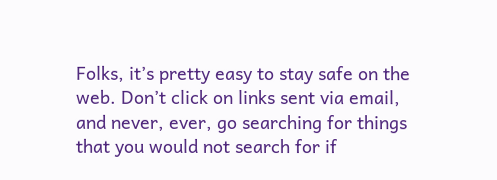Folks, it’s pretty easy to stay safe on the web. Don’t click on links sent via email, and never, ever, go searching for things that you would not search for if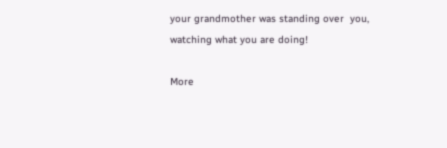your grandmother was standing over  you, watching what you are doing!

More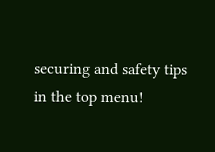securing and safety tips in the top menu!